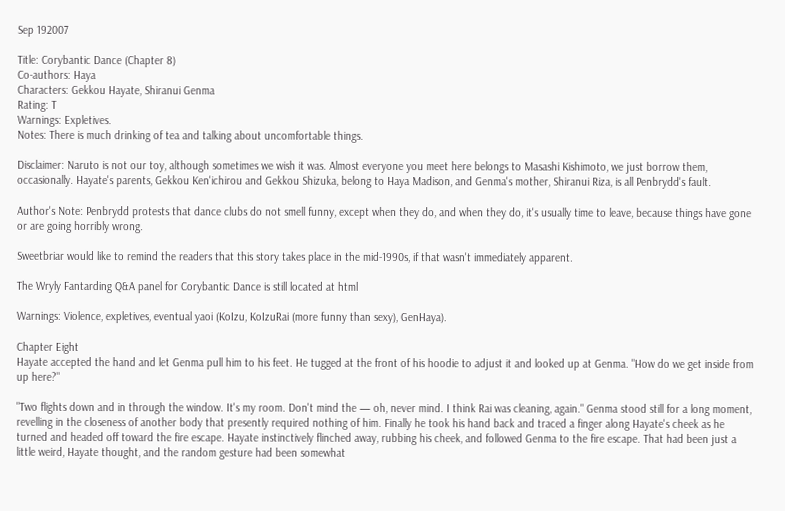Sep 192007

Title: Corybantic Dance (Chapter 8)
Co-authors: Haya
Characters: Gekkou Hayate, Shiranui Genma
Rating: T
Warnings: Expletives.
Notes: There is much drinking of tea and talking about uncomfortable things.

Disclaimer: Naruto is not our toy, although sometimes we wish it was. Almost everyone you meet here belongs to Masashi Kishimoto, we just borrow them, occasionally. Hayate's parents, Gekkou Ken'ichirou and Gekkou Shizuka, belong to Haya Madison, and Genma's mother, Shiranui Riza, is all Penbrydd's fault.

Author's Note: Penbrydd protests that dance clubs do not smell funny, except when they do, and when they do, it's usually time to leave, because things have gone or are going horribly wrong.

Sweetbriar would like to remind the readers that this story takes place in the mid-1990s, if that wasn't immediately apparent.

The Wryly Fantarding Q&A panel for Corybantic Dance is still located at html

Warnings: Violence, expletives, eventual yaoi (KoIzu, KoIzuRai (more funny than sexy), GenHaya).

Chapter Eight
Hayate accepted the hand and let Genma pull him to his feet. He tugged at the front of his hoodie to adjust it and looked up at Genma. "How do we get inside from up here?"

"Two flights down and in through the window. It's my room. Don't mind the — oh, never mind. I think Rai was cleaning, again." Genma stood still for a long moment, revelling in the closeness of another body that presently required nothing of him. Finally he took his hand back and traced a finger along Hayate's cheek as he turned and headed off toward the fire escape. Hayate instinctively flinched away, rubbing his cheek, and followed Genma to the fire escape. That had been just a little weird, Hayate thought, and the random gesture had been somewhat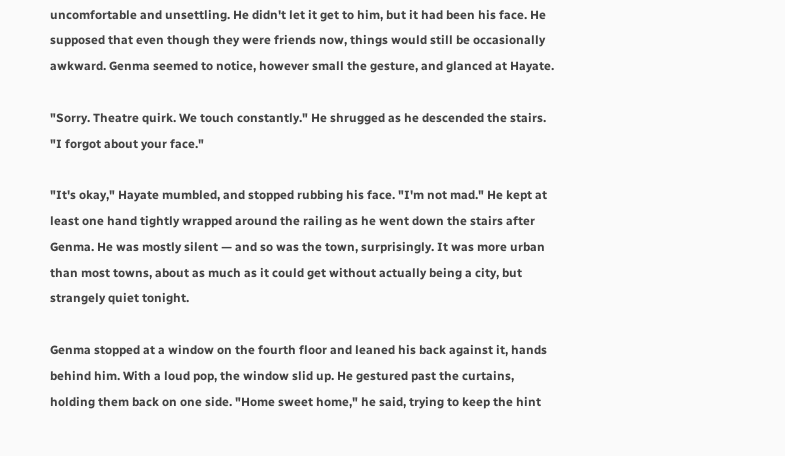uncomfortable and unsettling. He didn't let it get to him, but it had been his face. He supposed that even though they were friends now, things would still be occasionally awkward. Genma seemed to notice, however small the gesture, and glanced at Hayate.

"Sorry. Theatre quirk. We touch constantly." He shrugged as he descended the stairs. "I forgot about your face."

"It's okay," Hayate mumbled, and stopped rubbing his face. "I'm not mad." He kept at least one hand tightly wrapped around the railing as he went down the stairs after Genma. He was mostly silent — and so was the town, surprisingly. It was more urban than most towns, about as much as it could get without actually being a city, but strangely quiet tonight.

Genma stopped at a window on the fourth floor and leaned his back against it, hands behind him. With a loud pop, the window slid up. He gestured past the curtains, holding them back on one side. "Home sweet home," he said, trying to keep the hint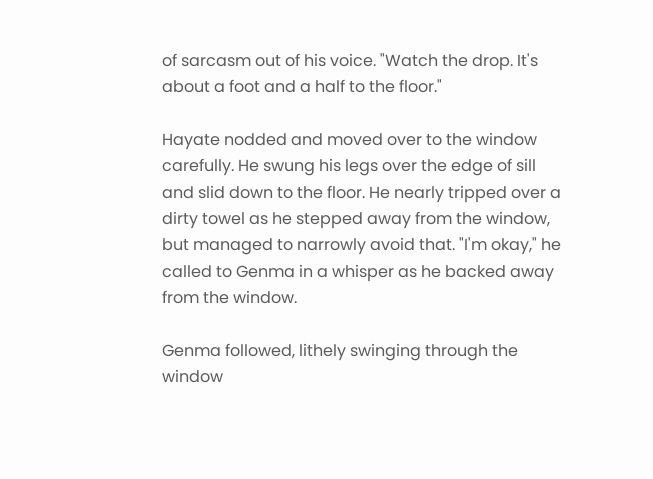of sarcasm out of his voice. "Watch the drop. It's about a foot and a half to the floor."

Hayate nodded and moved over to the window carefully. He swung his legs over the edge of sill and slid down to the floor. He nearly tripped over a dirty towel as he stepped away from the window, but managed to narrowly avoid that. "I'm okay," he called to Genma in a whisper as he backed away from the window.

Genma followed, lithely swinging through the window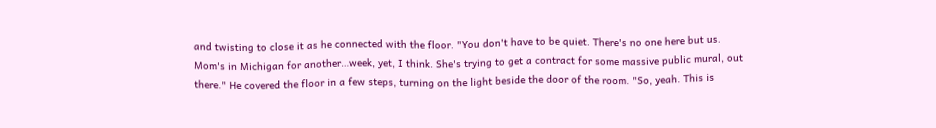and twisting to close it as he connected with the floor. "You don't have to be quiet. There's no one here but us. Mom's in Michigan for another…week, yet, I think. She's trying to get a contract for some massive public mural, out there." He covered the floor in a few steps, turning on the light beside the door of the room. "So, yeah. This is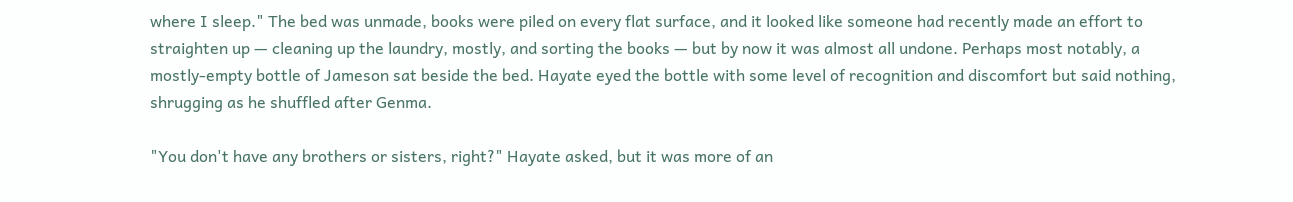where I sleep." The bed was unmade, books were piled on every flat surface, and it looked like someone had recently made an effort to straighten up — cleaning up the laundry, mostly, and sorting the books — but by now it was almost all undone. Perhaps most notably, a mostly-empty bottle of Jameson sat beside the bed. Hayate eyed the bottle with some level of recognition and discomfort but said nothing, shrugging as he shuffled after Genma.

"You don't have any brothers or sisters, right?" Hayate asked, but it was more of an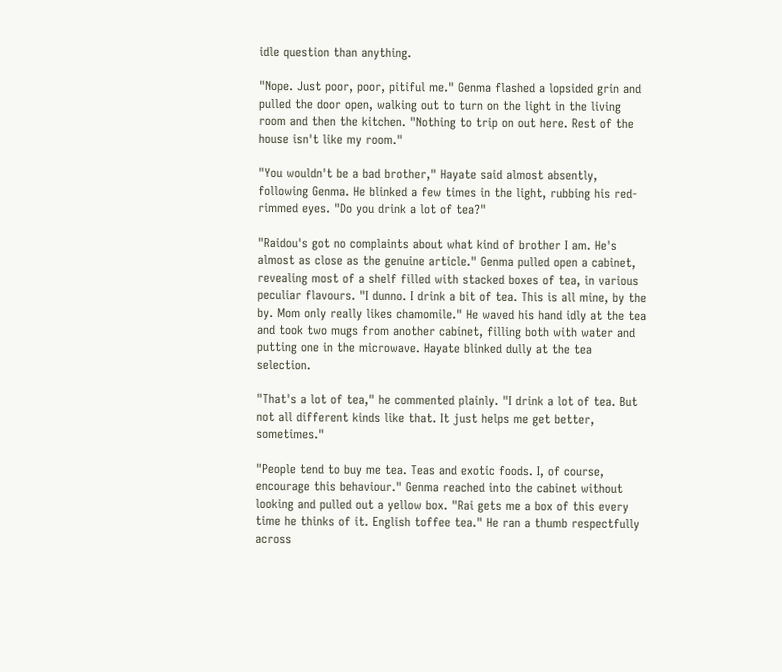idle question than anything.

"Nope. Just poor, poor, pitiful me." Genma flashed a lopsided grin and pulled the door open, walking out to turn on the light in the living room and then the kitchen. "Nothing to trip on out here. Rest of the house isn't like my room."

"You wouldn't be a bad brother," Hayate said almost absently, following Genma. He blinked a few times in the light, rubbing his red-rimmed eyes. "Do you drink a lot of tea?"

"Raidou's got no complaints about what kind of brother I am. He's almost as close as the genuine article." Genma pulled open a cabinet, revealing most of a shelf filled with stacked boxes of tea, in various peculiar flavours. "I dunno. I drink a bit of tea. This is all mine, by the by. Mom only really likes chamomile." He waved his hand idly at the tea and took two mugs from another cabinet, filling both with water and putting one in the microwave. Hayate blinked dully at the tea selection.

"That's a lot of tea," he commented plainly. "I drink a lot of tea. But not all different kinds like that. It just helps me get better, sometimes."

"People tend to buy me tea. Teas and exotic foods. I, of course, encourage this behaviour." Genma reached into the cabinet without looking and pulled out a yellow box. "Rai gets me a box of this every time he thinks of it. English toffee tea." He ran a thumb respectfully across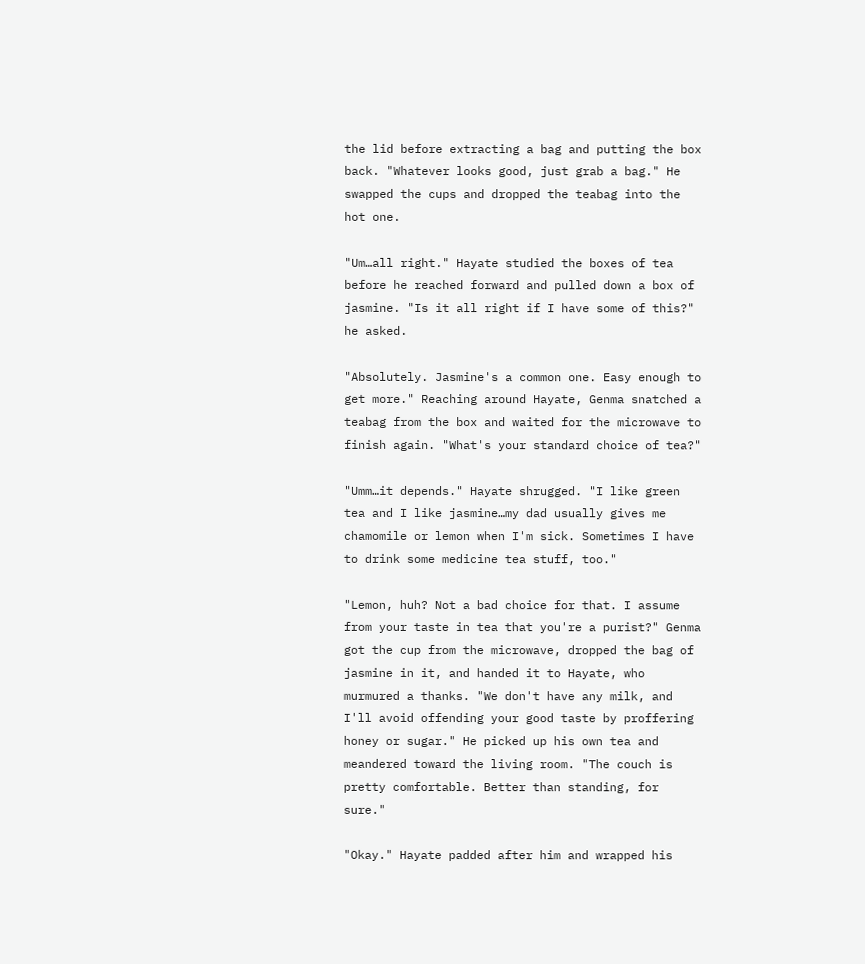the lid before extracting a bag and putting the box back. "Whatever looks good, just grab a bag." He swapped the cups and dropped the teabag into the hot one.

"Um…all right." Hayate studied the boxes of tea before he reached forward and pulled down a box of jasmine. "Is it all right if I have some of this?" he asked.

"Absolutely. Jasmine's a common one. Easy enough to get more." Reaching around Hayate, Genma snatched a teabag from the box and waited for the microwave to finish again. "What's your standard choice of tea?"

"Umm…it depends." Hayate shrugged. "I like green tea and I like jasmine…my dad usually gives me chamomile or lemon when I'm sick. Sometimes I have to drink some medicine tea stuff, too."

"Lemon, huh? Not a bad choice for that. I assume from your taste in tea that you're a purist?" Genma got the cup from the microwave, dropped the bag of jasmine in it, and handed it to Hayate, who murmured a thanks. "We don't have any milk, and I'll avoid offending your good taste by proffering honey or sugar." He picked up his own tea and meandered toward the living room. "The couch is pretty comfortable. Better than standing, for sure."

"Okay." Hayate padded after him and wrapped his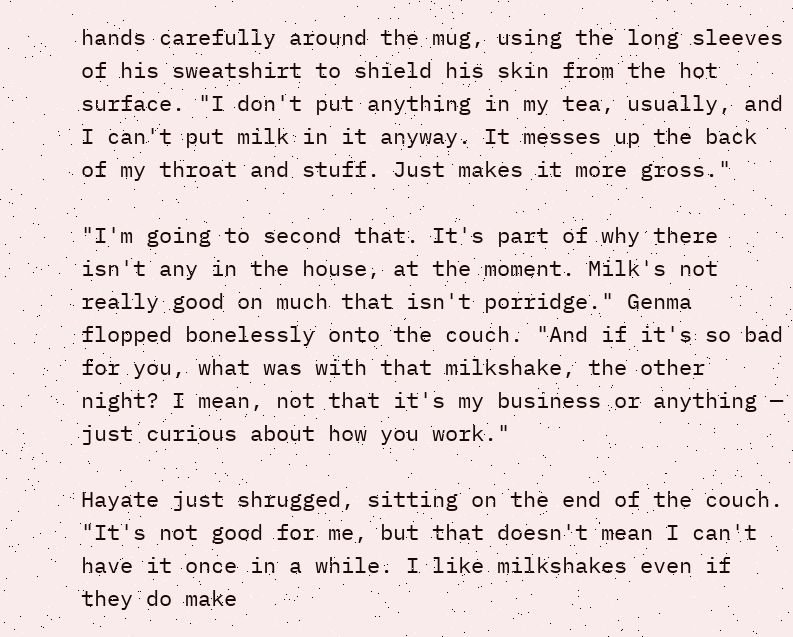hands carefully around the mug, using the long sleeves of his sweatshirt to shield his skin from the hot surface. "I don't put anything in my tea, usually, and I can't put milk in it anyway. It messes up the back of my throat and stuff. Just makes it more gross."

"I'm going to second that. It's part of why there isn't any in the house, at the moment. Milk's not really good on much that isn't porridge." Genma flopped bonelessly onto the couch. "And if it's so bad for you, what was with that milkshake, the other night? I mean, not that it's my business or anything — just curious about how you work."

Hayate just shrugged, sitting on the end of the couch. "It's not good for me, but that doesn't mean I can't have it once in a while. I like milkshakes even if they do make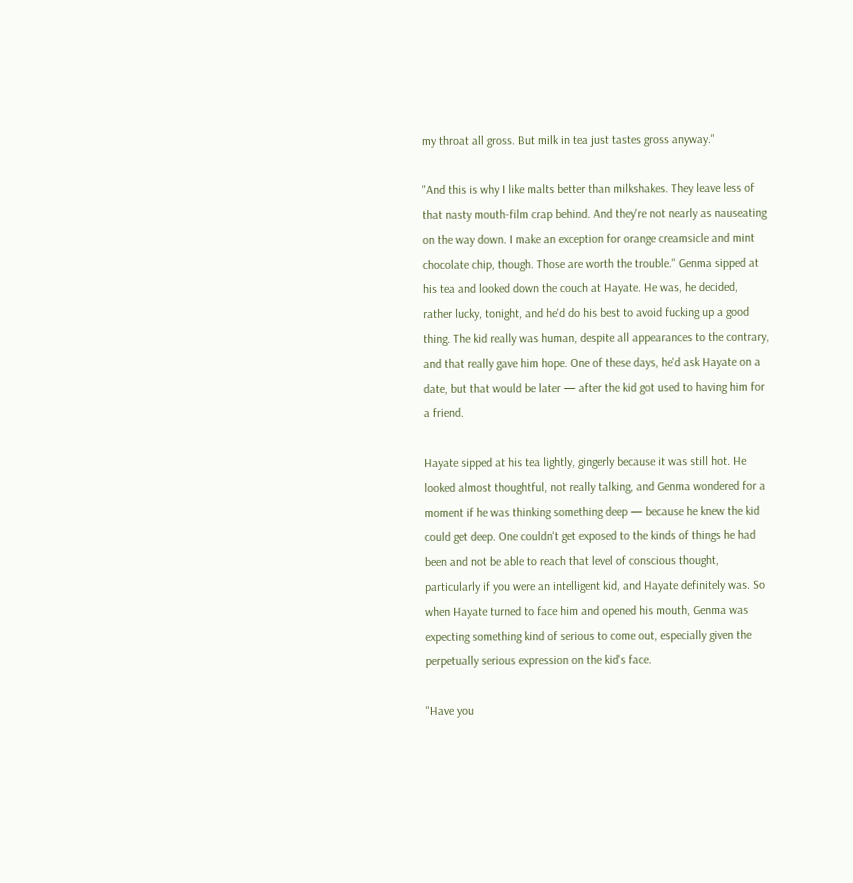my throat all gross. But milk in tea just tastes gross anyway."

"And this is why I like malts better than milkshakes. They leave less of that nasty mouth-film crap behind. And they're not nearly as nauseating on the way down. I make an exception for orange creamsicle and mint chocolate chip, though. Those are worth the trouble." Genma sipped at his tea and looked down the couch at Hayate. He was, he decided, rather lucky, tonight, and he'd do his best to avoid fucking up a good thing. The kid really was human, despite all appearances to the contrary, and that really gave him hope. One of these days, he'd ask Hayate on a date, but that would be later — after the kid got used to having him for a friend.

Hayate sipped at his tea lightly, gingerly because it was still hot. He looked almost thoughtful, not really talking, and Genma wondered for a moment if he was thinking something deep — because he knew the kid could get deep. One couldn't get exposed to the kinds of things he had been and not be able to reach that level of conscious thought, particularly if you were an intelligent kid, and Hayate definitely was. So when Hayate turned to face him and opened his mouth, Genma was expecting something kind of serious to come out, especially given the perpetually serious expression on the kid's face.

"Have you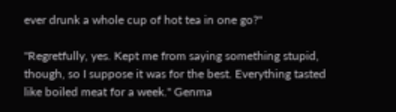ever drunk a whole cup of hot tea in one go?"

"Regretfully, yes. Kept me from saying something stupid, though, so I suppose it was for the best. Everything tasted like boiled meat for a week." Genma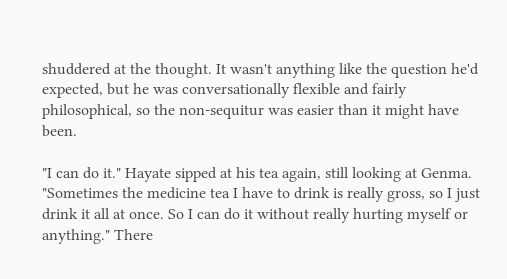shuddered at the thought. It wasn't anything like the question he'd expected, but he was conversationally flexible and fairly philosophical, so the non-sequitur was easier than it might have been.

"I can do it." Hayate sipped at his tea again, still looking at Genma. "Sometimes the medicine tea I have to drink is really gross, so I just drink it all at once. So I can do it without really hurting myself or anything." There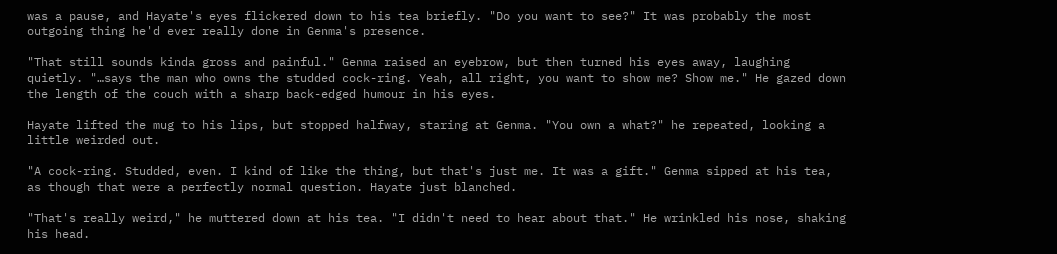was a pause, and Hayate's eyes flickered down to his tea briefly. "Do you want to see?" It was probably the most outgoing thing he'd ever really done in Genma's presence.

"That still sounds kinda gross and painful." Genma raised an eyebrow, but then turned his eyes away, laughing quietly. "…says the man who owns the studded cock-ring. Yeah, all right, you want to show me? Show me." He gazed down the length of the couch with a sharp back-edged humour in his eyes.

Hayate lifted the mug to his lips, but stopped halfway, staring at Genma. "You own a what?" he repeated, looking a little weirded out.

"A cock-ring. Studded, even. I kind of like the thing, but that's just me. It was a gift." Genma sipped at his tea, as though that were a perfectly normal question. Hayate just blanched.

"That's really weird," he muttered down at his tea. "I didn't need to hear about that." He wrinkled his nose, shaking his head.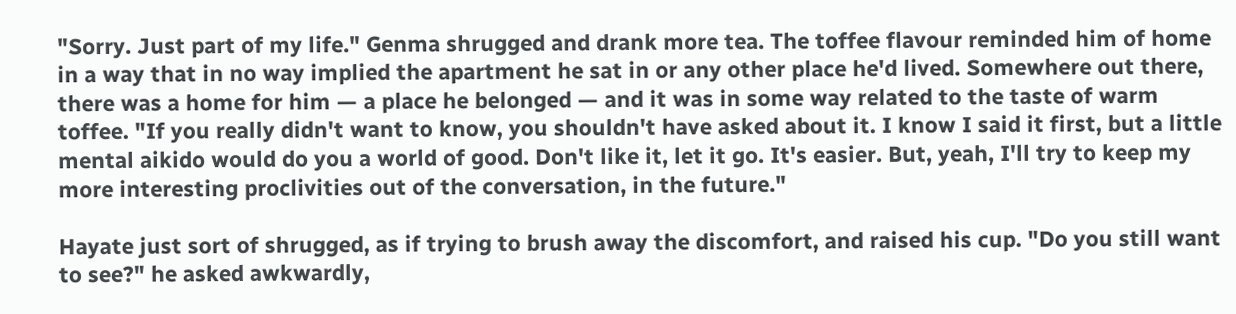"Sorry. Just part of my life." Genma shrugged and drank more tea. The toffee flavour reminded him of home in a way that in no way implied the apartment he sat in or any other place he'd lived. Somewhere out there, there was a home for him — a place he belonged — and it was in some way related to the taste of warm toffee. "If you really didn't want to know, you shouldn't have asked about it. I know I said it first, but a little mental aikido would do you a world of good. Don't like it, let it go. It's easier. But, yeah, I'll try to keep my more interesting proclivities out of the conversation, in the future."

Hayate just sort of shrugged, as if trying to brush away the discomfort, and raised his cup. "Do you still want to see?" he asked awkwardly,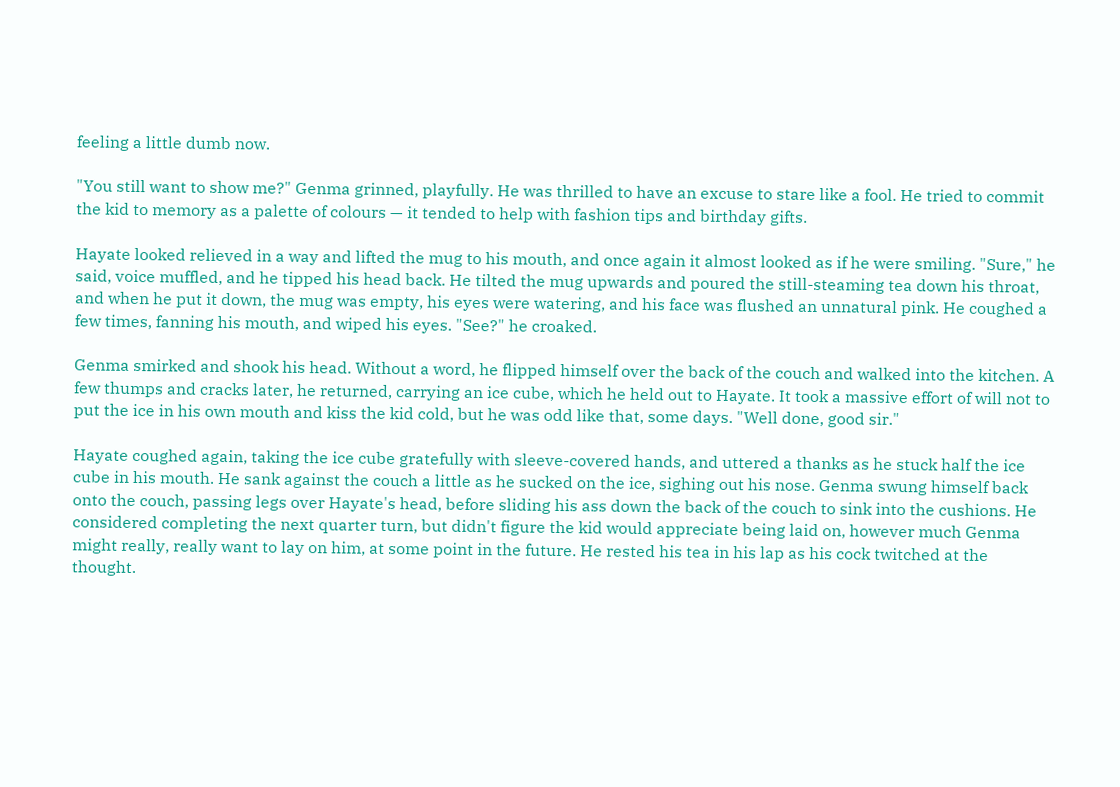feeling a little dumb now.

"You still want to show me?" Genma grinned, playfully. He was thrilled to have an excuse to stare like a fool. He tried to commit the kid to memory as a palette of colours — it tended to help with fashion tips and birthday gifts.

Hayate looked relieved in a way and lifted the mug to his mouth, and once again it almost looked as if he were smiling. "Sure," he said, voice muffled, and he tipped his head back. He tilted the mug upwards and poured the still-steaming tea down his throat, and when he put it down, the mug was empty, his eyes were watering, and his face was flushed an unnatural pink. He coughed a few times, fanning his mouth, and wiped his eyes. "See?" he croaked.

Genma smirked and shook his head. Without a word, he flipped himself over the back of the couch and walked into the kitchen. A few thumps and cracks later, he returned, carrying an ice cube, which he held out to Hayate. It took a massive effort of will not to put the ice in his own mouth and kiss the kid cold, but he was odd like that, some days. "Well done, good sir."

Hayate coughed again, taking the ice cube gratefully with sleeve-covered hands, and uttered a thanks as he stuck half the ice cube in his mouth. He sank against the couch a little as he sucked on the ice, sighing out his nose. Genma swung himself back onto the couch, passing legs over Hayate's head, before sliding his ass down the back of the couch to sink into the cushions. He considered completing the next quarter turn, but didn't figure the kid would appreciate being laid on, however much Genma might really, really want to lay on him, at some point in the future. He rested his tea in his lap as his cock twitched at the thought.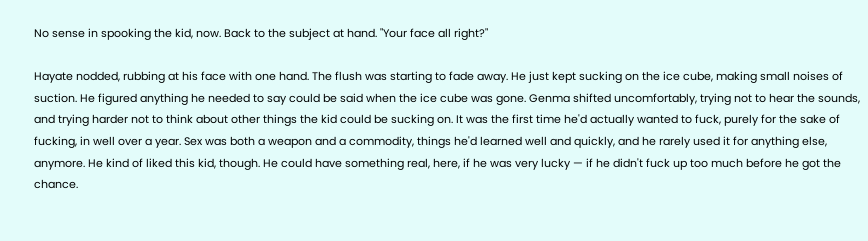No sense in spooking the kid, now. Back to the subject at hand. "Your face all right?"

Hayate nodded, rubbing at his face with one hand. The flush was starting to fade away. He just kept sucking on the ice cube, making small noises of suction. He figured anything he needed to say could be said when the ice cube was gone. Genma shifted uncomfortably, trying not to hear the sounds, and trying harder not to think about other things the kid could be sucking on. It was the first time he'd actually wanted to fuck, purely for the sake of fucking, in well over a year. Sex was both a weapon and a commodity, things he'd learned well and quickly, and he rarely used it for anything else, anymore. He kind of liked this kid, though. He could have something real, here, if he was very lucky — if he didn't fuck up too much before he got the chance.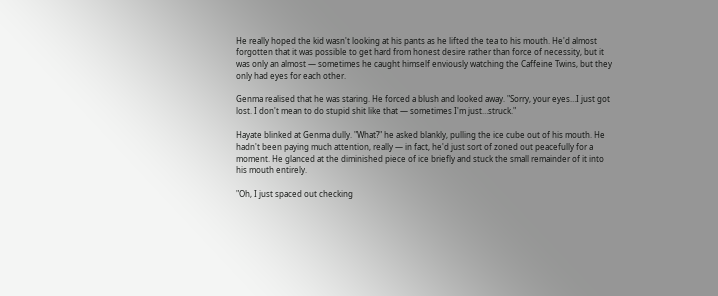He really hoped the kid wasn't looking at his pants as he lifted the tea to his mouth. He'd almost forgotten that it was possible to get hard from honest desire rather than force of necessity, but it was only an almost — sometimes he caught himself enviously watching the Caffeine Twins, but they only had eyes for each other.

Genma realised that he was staring. He forced a blush and looked away. "Sorry, your eyes…I just got lost. I don't mean to do stupid shit like that — sometimes I'm just…struck."

Hayate blinked at Genma dully. "What?" he asked blankly, pulling the ice cube out of his mouth. He hadn't been paying much attention, really — in fact, he'd just sort of zoned out peacefully for a moment. He glanced at the diminished piece of ice briefly and stuck the small remainder of it into his mouth entirely.

"Oh, I just spaced out checking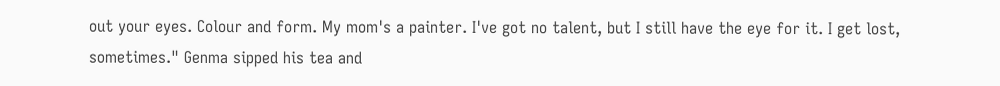out your eyes. Colour and form. My mom's a painter. I've got no talent, but I still have the eye for it. I get lost, sometimes." Genma sipped his tea and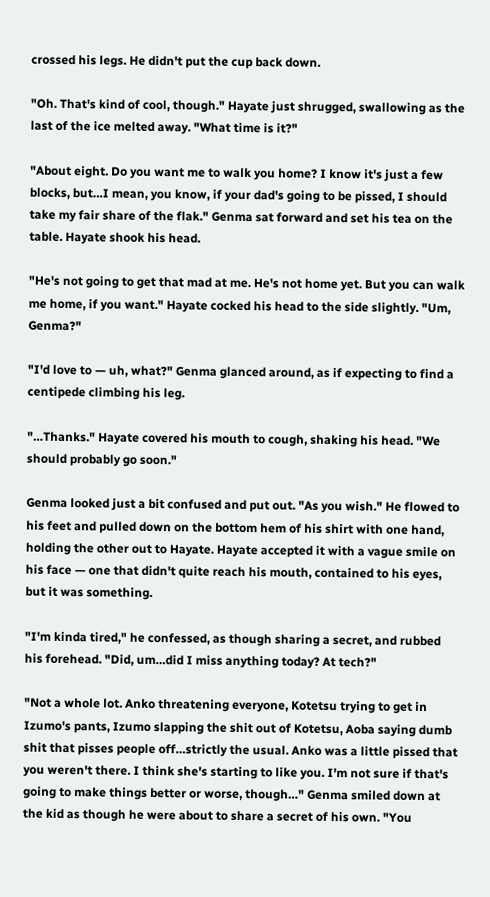crossed his legs. He didn't put the cup back down.

"Oh. That's kind of cool, though." Hayate just shrugged, swallowing as the last of the ice melted away. "What time is it?"

"About eight. Do you want me to walk you home? I know it's just a few blocks, but…I mean, you know, if your dad's going to be pissed, I should take my fair share of the flak." Genma sat forward and set his tea on the table. Hayate shook his head.

"He's not going to get that mad at me. He's not home yet. But you can walk me home, if you want." Hayate cocked his head to the side slightly. "Um, Genma?"

"I'd love to — uh, what?" Genma glanced around, as if expecting to find a centipede climbing his leg.

"…Thanks." Hayate covered his mouth to cough, shaking his head. "We should probably go soon."

Genma looked just a bit confused and put out. "As you wish." He flowed to his feet and pulled down on the bottom hem of his shirt with one hand, holding the other out to Hayate. Hayate accepted it with a vague smile on his face — one that didn't quite reach his mouth, contained to his eyes, but it was something.

"I'm kinda tired," he confessed, as though sharing a secret, and rubbed his forehead. "Did, um…did I miss anything today? At tech?"

"Not a whole lot. Anko threatening everyone, Kotetsu trying to get in Izumo's pants, Izumo slapping the shit out of Kotetsu, Aoba saying dumb shit that pisses people off…strictly the usual. Anko was a little pissed that you weren't there. I think she's starting to like you. I'm not sure if that's going to make things better or worse, though…" Genma smiled down at the kid as though he were about to share a secret of his own. "You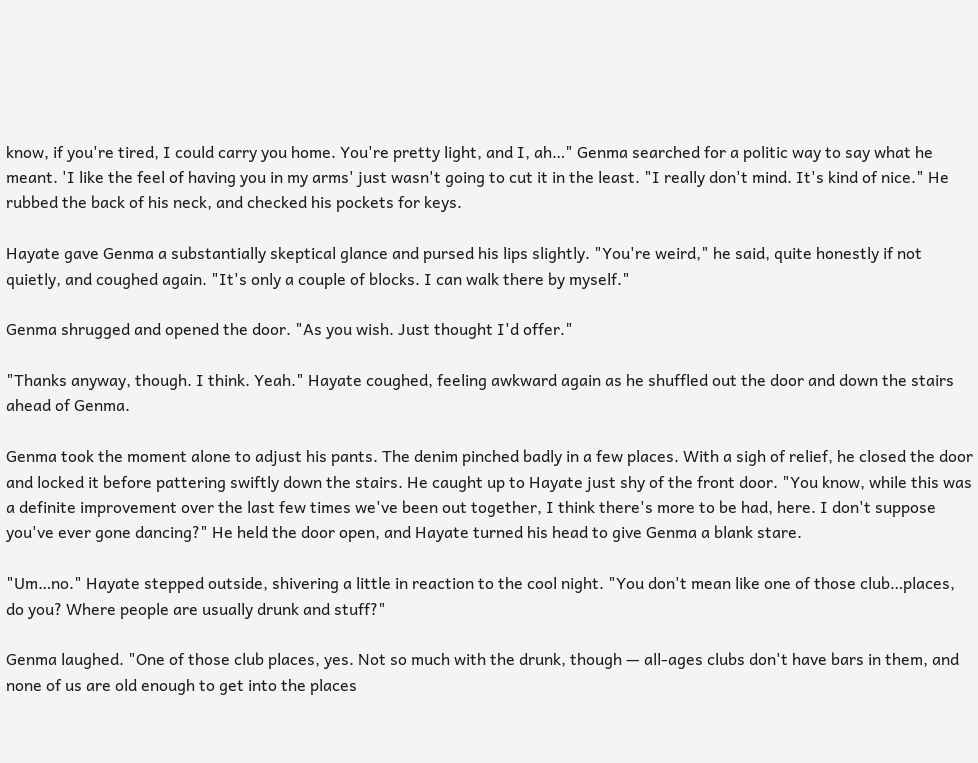know, if you're tired, I could carry you home. You're pretty light, and I, ah…" Genma searched for a politic way to say what he meant. 'I like the feel of having you in my arms' just wasn't going to cut it in the least. "I really don't mind. It's kind of nice." He rubbed the back of his neck, and checked his pockets for keys.

Hayate gave Genma a substantially skeptical glance and pursed his lips slightly. "You're weird," he said, quite honestly if not quietly, and coughed again. "It's only a couple of blocks. I can walk there by myself."

Genma shrugged and opened the door. "As you wish. Just thought I'd offer."

"Thanks anyway, though. I think. Yeah." Hayate coughed, feeling awkward again as he shuffled out the door and down the stairs ahead of Genma.

Genma took the moment alone to adjust his pants. The denim pinched badly in a few places. With a sigh of relief, he closed the door and locked it before pattering swiftly down the stairs. He caught up to Hayate just shy of the front door. "You know, while this was a definite improvement over the last few times we've been out together, I think there's more to be had, here. I don't suppose you've ever gone dancing?" He held the door open, and Hayate turned his head to give Genma a blank stare.

"Um…no." Hayate stepped outside, shivering a little in reaction to the cool night. "You don't mean like one of those club…places, do you? Where people are usually drunk and stuff?"

Genma laughed. "One of those club places, yes. Not so much with the drunk, though — all-ages clubs don't have bars in them, and none of us are old enough to get into the places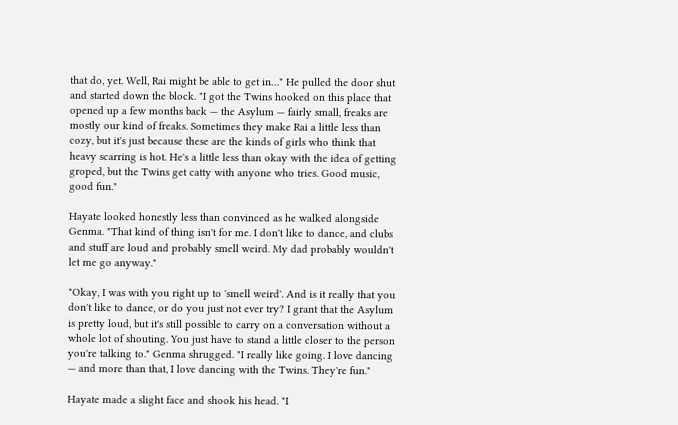that do, yet. Well, Rai might be able to get in…" He pulled the door shut and started down the block. "I got the Twins hooked on this place that opened up a few months back — the Asylum — fairly small, freaks are mostly our kind of freaks. Sometimes they make Rai a little less than cozy, but it's just because these are the kinds of girls who think that heavy scarring is hot. He's a little less than okay with the idea of getting groped, but the Twins get catty with anyone who tries. Good music, good fun."

Hayate looked honestly less than convinced as he walked alongside Genma. "That kind of thing isn't for me. I don't like to dance, and clubs and stuff are loud and probably smell weird. My dad probably wouldn't let me go anyway."

"Okay, I was with you right up to 'smell weird'. And is it really that you don't like to dance, or do you just not ever try? I grant that the Asylum is pretty loud, but it's still possible to carry on a conversation without a whole lot of shouting. You just have to stand a little closer to the person you're talking to." Genma shrugged. "I really like going. I love dancing — and more than that, I love dancing with the Twins. They're fun."

Hayate made a slight face and shook his head. "I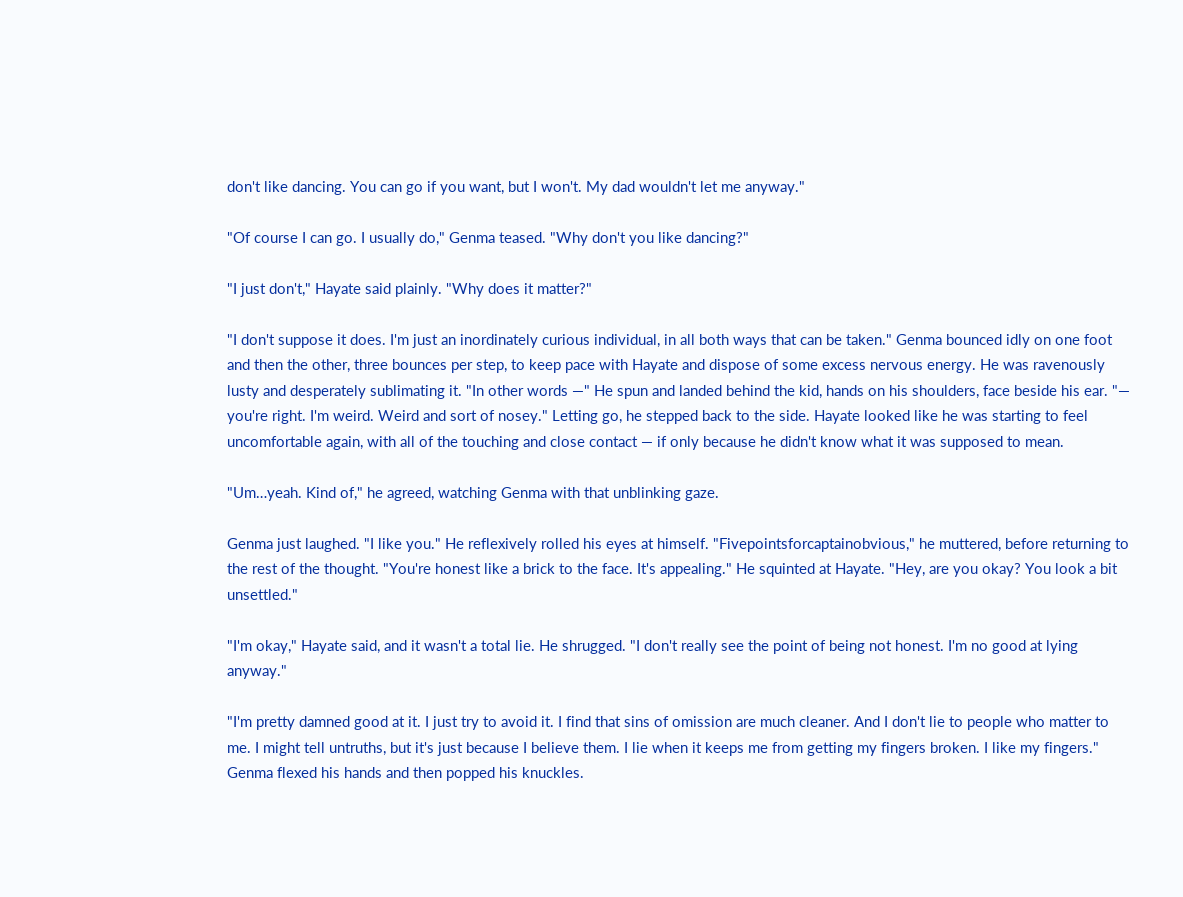don't like dancing. You can go if you want, but I won't. My dad wouldn't let me anyway."

"Of course I can go. I usually do," Genma teased. "Why don't you like dancing?"

"I just don't," Hayate said plainly. "Why does it matter?"

"I don't suppose it does. I'm just an inordinately curious individual, in all both ways that can be taken." Genma bounced idly on one foot and then the other, three bounces per step, to keep pace with Hayate and dispose of some excess nervous energy. He was ravenously lusty and desperately sublimating it. "In other words —" He spun and landed behind the kid, hands on his shoulders, face beside his ear. "— you're right. I'm weird. Weird and sort of nosey." Letting go, he stepped back to the side. Hayate looked like he was starting to feel uncomfortable again, with all of the touching and close contact — if only because he didn't know what it was supposed to mean.

"Um…yeah. Kind of," he agreed, watching Genma with that unblinking gaze.

Genma just laughed. "I like you." He reflexively rolled his eyes at himself. "Fivepointsforcaptainobvious," he muttered, before returning to the rest of the thought. "You're honest like a brick to the face. It's appealing." He squinted at Hayate. "Hey, are you okay? You look a bit unsettled."

"I'm okay," Hayate said, and it wasn't a total lie. He shrugged. "I don't really see the point of being not honest. I'm no good at lying anyway."

"I'm pretty damned good at it. I just try to avoid it. I find that sins of omission are much cleaner. And I don't lie to people who matter to me. I might tell untruths, but it's just because I believe them. I lie when it keeps me from getting my fingers broken. I like my fingers." Genma flexed his hands and then popped his knuckles.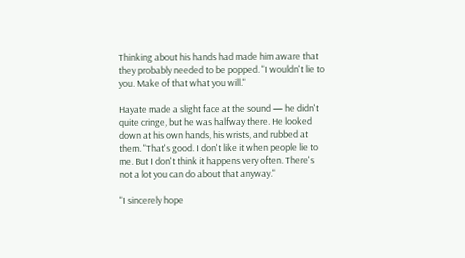Thinking about his hands had made him aware that they probably needed to be popped. "I wouldn't lie to you. Make of that what you will."

Hayate made a slight face at the sound — he didn't quite cringe, but he was halfway there. He looked down at his own hands, his wrists, and rubbed at them. "That's good. I don't like it when people lie to me. But I don't think it happens very often. There's not a lot you can do about that anyway."

"I sincerely hope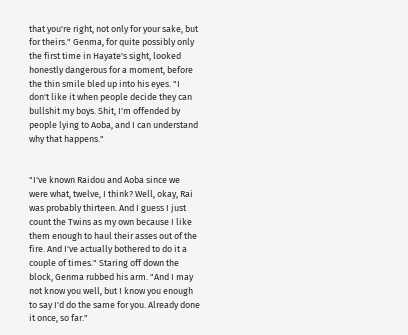that you're right, not only for your sake, but for theirs." Genma, for quite possibly only the first time in Hayate's sight, looked honestly dangerous for a moment, before the thin smile bled up into his eyes. "I don't like it when people decide they can bullshit my boys. Shit, I'm offended by people lying to Aoba, and I can understand why that happens."


"I've known Raidou and Aoba since we were what, twelve, I think? Well, okay, Rai was probably thirteen. And I guess I just count the Twins as my own because I like them enough to haul their asses out of the fire. And I've actually bothered to do it a couple of times." Staring off down the block, Genma rubbed his arm. "And I may not know you well, but I know you enough to say I'd do the same for you. Already done it once, so far."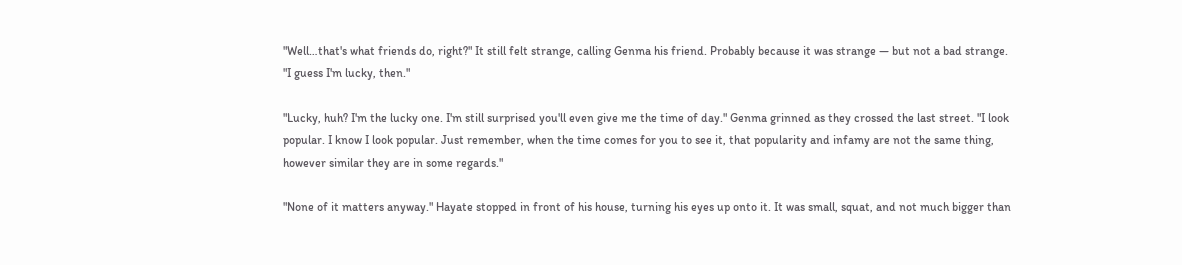"Well…that's what friends do, right?" It still felt strange, calling Genma his friend. Probably because it was strange — but not a bad strange. "I guess I'm lucky, then."

"Lucky, huh? I'm the lucky one. I'm still surprised you'll even give me the time of day." Genma grinned as they crossed the last street. "I look popular. I know I look popular. Just remember, when the time comes for you to see it, that popularity and infamy are not the same thing, however similar they are in some regards."

"None of it matters anyway." Hayate stopped in front of his house, turning his eyes up onto it. It was small, squat, and not much bigger than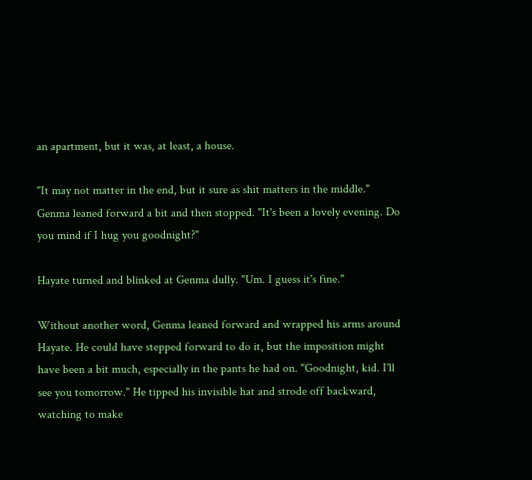an apartment, but it was, at least, a house.

"It may not matter in the end, but it sure as shit matters in the middle." Genma leaned forward a bit and then stopped. "It's been a lovely evening. Do you mind if I hug you goodnight?"

Hayate turned and blinked at Genma dully. "Um. I guess it's fine."

Without another word, Genma leaned forward and wrapped his arms around Hayate. He could have stepped forward to do it, but the imposition might have been a bit much, especially in the pants he had on. "Goodnight, kid. I'll see you tomorrow." He tipped his invisible hat and strode off backward, watching to make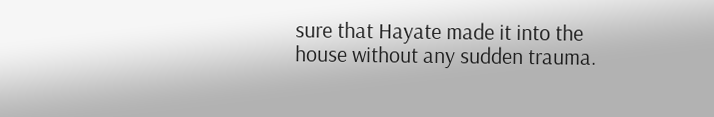sure that Hayate made it into the house without any sudden trauma.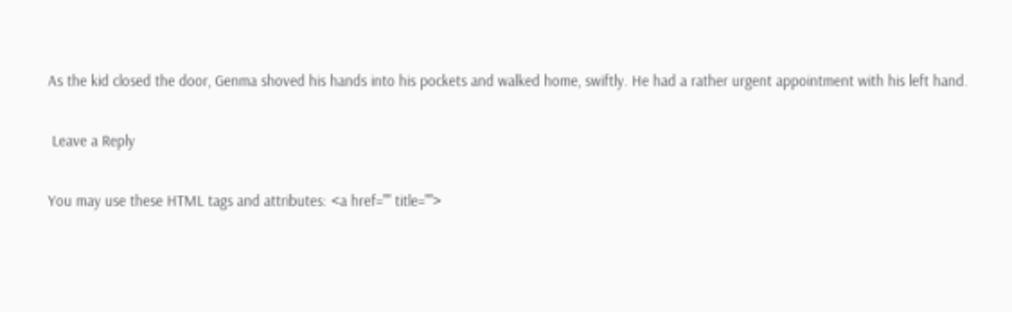As the kid closed the door, Genma shoved his hands into his pockets and walked home, swiftly. He had a rather urgent appointment with his left hand.

 Leave a Reply

You may use these HTML tags and attributes: <a href="" title="">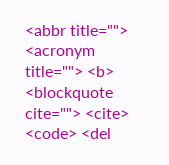<abbr title=""> <acronym title=""> <b> <blockquote cite=""> <cite> <code> <del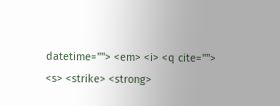datetime=""> <em> <i> <q cite=""> <s> <strike> <strong>